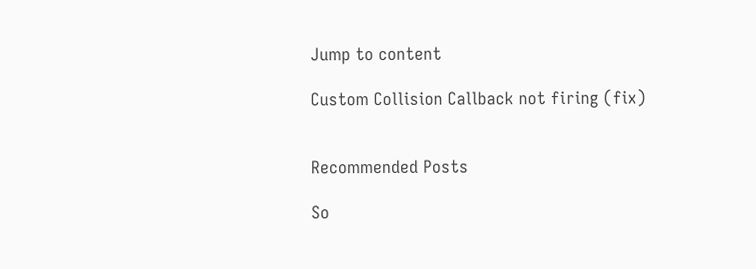Jump to content

Custom Collision Callback not firing (fix)


Recommended Posts

So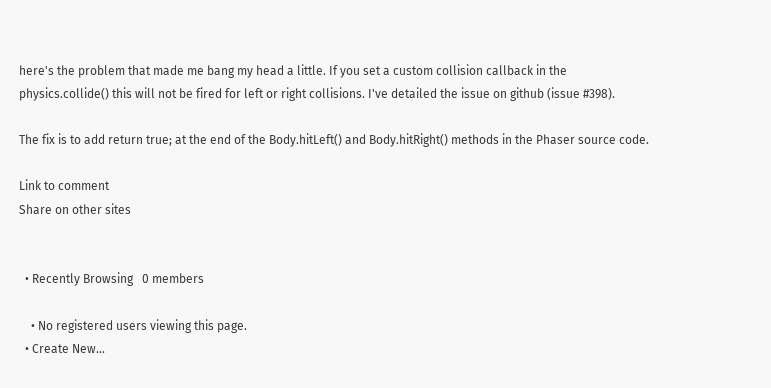here's the problem that made me bang my head a little. If you set a custom collision callback in the physics.collide() this will not be fired for left or right collisions. I've detailed the issue on github (issue #398).

The fix is to add return true; at the end of the Body.hitLeft() and Body.hitRight() methods in the Phaser source code.

Link to comment
Share on other sites


  • Recently Browsing   0 members

    • No registered users viewing this page.
  • Create New...